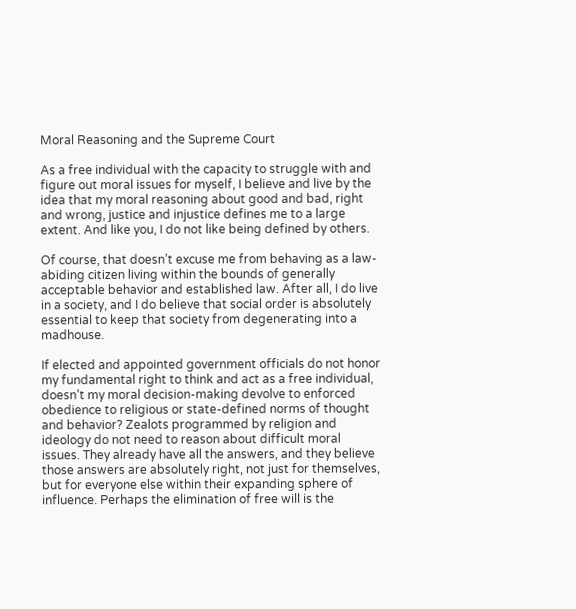Moral Reasoning and the Supreme Court

As a free individual with the capacity to struggle with and figure out moral issues for myself, I believe and live by the idea that my moral reasoning about good and bad, right and wrong, justice and injustice defines me to a large extent. And like you, I do not like being defined by others.

Of course, that doesn’t excuse me from behaving as a law-abiding citizen living within the bounds of generally acceptable behavior and established law. After all, I do live in a society, and I do believe that social order is absolutely essential to keep that society from degenerating into a madhouse.

If elected and appointed government officials do not honor my fundamental right to think and act as a free individual, doesn’t my moral decision-making devolve to enforced obedience to religious or state-defined norms of thought and behavior? Zealots programmed by religion and ideology do not need to reason about difficult moral issues. They already have all the answers, and they believe those answers are absolutely right, not just for themselves, but for everyone else within their expanding sphere of influence. Perhaps the elimination of free will is the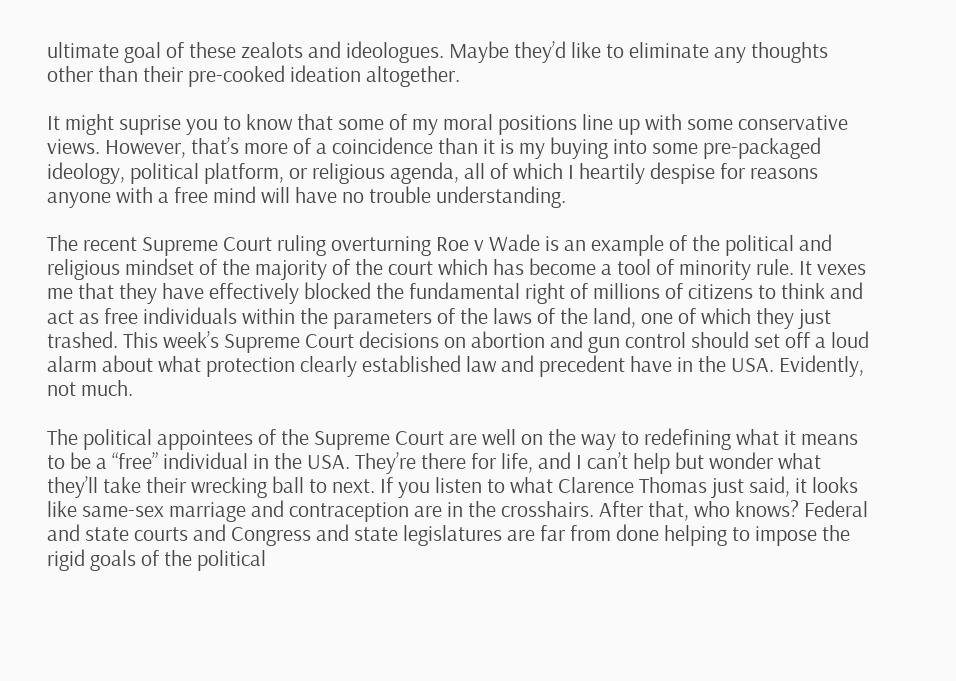ultimate goal of these zealots and ideologues. Maybe they’d like to eliminate any thoughts other than their pre-cooked ideation altogether.

It might suprise you to know that some of my moral positions line up with some conservative views. However, that’s more of a coincidence than it is my buying into some pre-packaged ideology, political platform, or religious agenda, all of which I heartily despise for reasons anyone with a free mind will have no trouble understanding.

The recent Supreme Court ruling overturning Roe v Wade is an example of the political and religious mindset of the majority of the court which has become a tool of minority rule. It vexes me that they have effectively blocked the fundamental right of millions of citizens to think and act as free individuals within the parameters of the laws of the land, one of which they just trashed. This week’s Supreme Court decisions on abortion and gun control should set off a loud alarm about what protection clearly established law and precedent have in the USA. Evidently, not much.

The political appointees of the Supreme Court are well on the way to redefining what it means to be a “free” individual in the USA. They’re there for life, and I can’t help but wonder what they’ll take their wrecking ball to next. If you listen to what Clarence Thomas just said, it looks like same-sex marriage and contraception are in the crosshairs. After that, who knows? Federal and state courts and Congress and state legislatures are far from done helping to impose the rigid goals of the political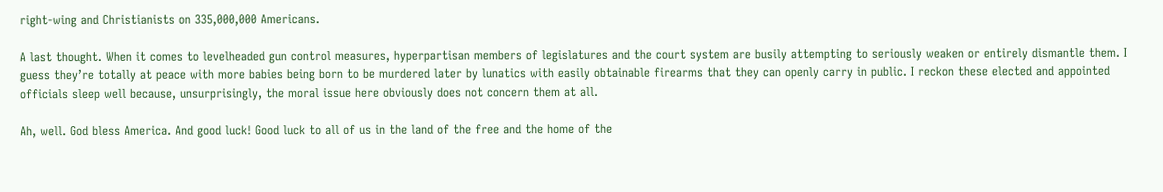right-wing and Christianists on 335,000,000 Americans.

A last thought. When it comes to levelheaded gun control measures, hyperpartisan members of legislatures and the court system are busily attempting to seriously weaken or entirely dismantle them. I guess they’re totally at peace with more babies being born to be murdered later by lunatics with easily obtainable firearms that they can openly carry in public. I reckon these elected and appointed officials sleep well because, unsurprisingly, the moral issue here obviously does not concern them at all.

Ah, well. God bless America. And good luck! Good luck to all of us in the land of the free and the home of the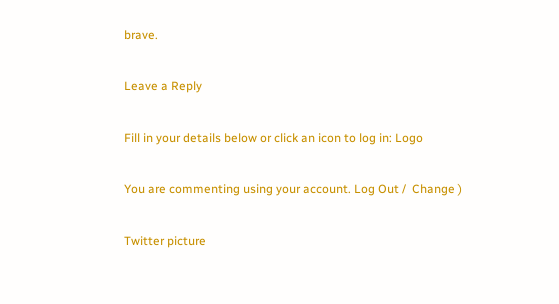brave.

Leave a Reply

Fill in your details below or click an icon to log in: Logo

You are commenting using your account. Log Out /  Change )

Twitter picture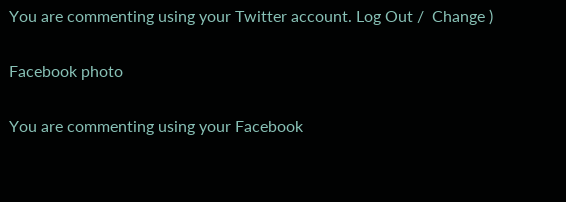You are commenting using your Twitter account. Log Out /  Change )

Facebook photo

You are commenting using your Facebook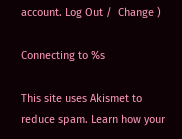account. Log Out /  Change )

Connecting to %s

This site uses Akismet to reduce spam. Learn how your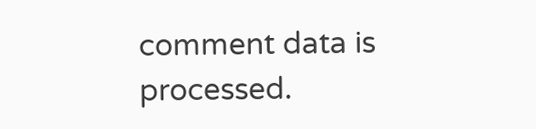comment data is processed.